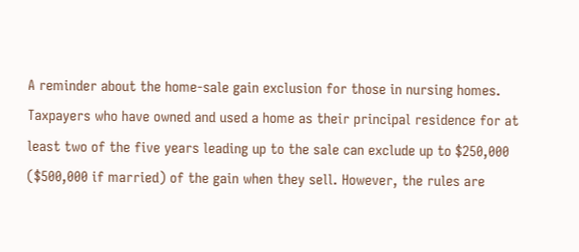A reminder about the home-sale gain exclusion for those in nursing homes. Taxpayers who have owned and used a home as their principal residence for at least two of the five years leading up to the sale can exclude up to $250,000 ($500,000 if married) of the gain when they sell. However, the rules are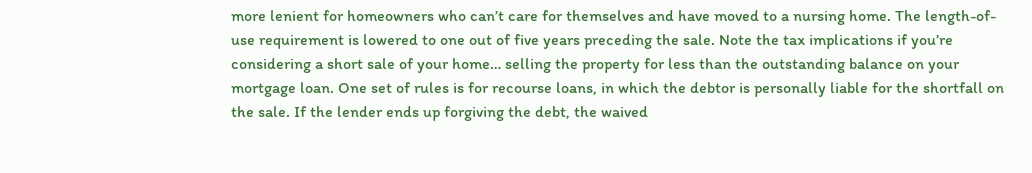more lenient for homeowners who can’t care for themselves and have moved to a nursing home. The length-of-use requirement is lowered to one out of five years preceding the sale. Note the tax implications if you’re considering a short sale of your home… selling the property for less than the outstanding balance on your mortgage loan. One set of rules is for recourse loans, in which the debtor is personally liable for the shortfall on the sale. If the lender ends up forgiving the debt, the waived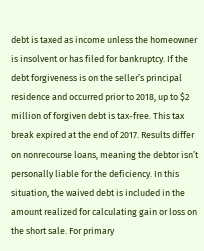debt is taxed as income unless the homeowner is insolvent or has filed for bankruptcy. If the debt forgiveness is on the seller’s principal residence and occurred prior to 2018, up to $2 million of forgiven debt is tax-free. This tax break expired at the end of 2017. Results differ on nonrecourse loans, meaning the debtor isn’t personally liable for the deficiency. In this situation, the waived debt is included in the amount realized for calculating gain or loss on the short sale. For primary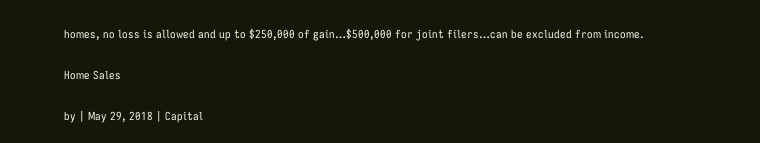homes, no loss is allowed and up to $250,000 of gain…$500,000 for joint filers…can be excluded from income.

Home Sales

by | May 29, 2018 | Capital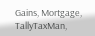Gains, Mortgage, TallyTaxMan,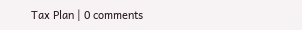Tax Plan | 0 comments